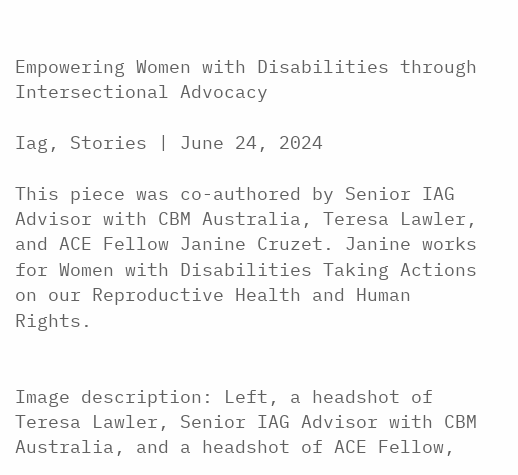Empowering Women with Disabilities through Intersectional Advocacy

Iag, Stories | June 24, 2024

This piece was co-authored by Senior IAG Advisor with CBM Australia, Teresa Lawler, and ACE Fellow Janine Cruzet. Janine works for Women with Disabilities Taking Actions on our Reproductive Health and Human Rights.


Image description: Left, a headshot of Teresa Lawler, Senior IAG Advisor with CBM Australia, and a headshot of ACE Fellow,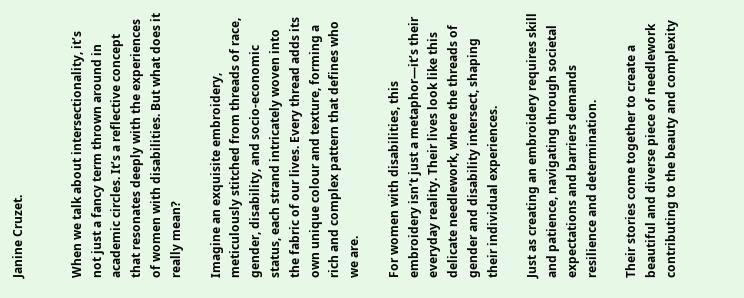Janine Cruzet.


When we talk about intersectionality, it’s not just a fancy term thrown around in academic circles. It’s a reflective concept that resonates deeply with the experiences of women with disabilities. But what does it really mean?

Imagine an exquisite embroidery, meticulously stitched from threads of race, gender, disability, and socio-economic status, each strand intricately woven into the fabric of our lives. Every thread adds its own unique colour and texture, forming a rich and complex pattern that defines who we are.

For women with disabilities, this embroidery isn’t just a metaphor—it’s their everyday reality. Their lives look like this delicate needlework, where the threads of gender and disability intersect, shaping their individual experiences.

Just as creating an embroidery requires skill and patience, navigating through societal expectations and barriers demands resilience and determination.

Their stories come together to create a beautiful and diverse piece of needlework contributing to the beauty and complexity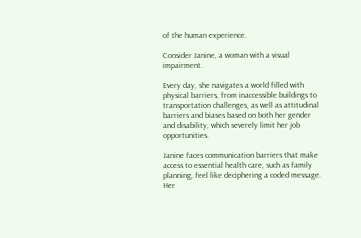of the human experience.

Consider Janine, a woman with a visual impairment.

Every day, she navigates a world filled with physical barriers, from inaccessible buildings to transportation challenges, as well as attitudinal barriers and biases based on both her gender and disability, which severely limit her job opportunities.

Janine faces communication barriers that make access to essential health care, such as family planning, feel like deciphering a coded message. Her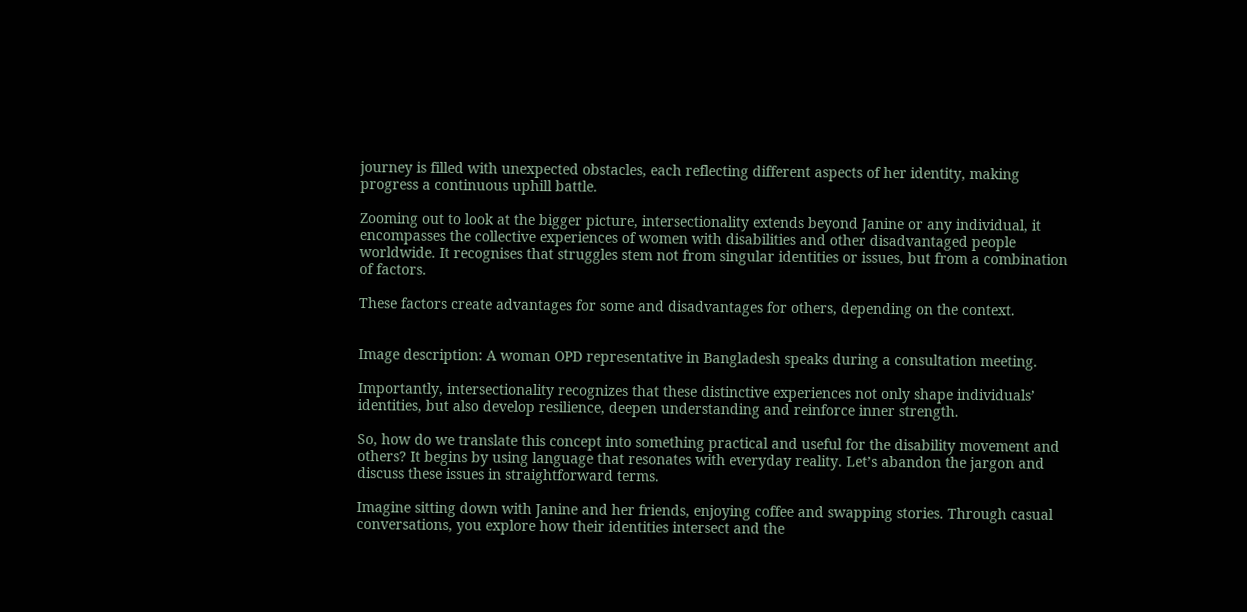journey is filled with unexpected obstacles, each reflecting different aspects of her identity, making progress a continuous uphill battle.

Zooming out to look at the bigger picture, intersectionality extends beyond Janine or any individual, it encompasses the collective experiences of women with disabilities and other disadvantaged people worldwide. It recognises that struggles stem not from singular identities or issues, but from a combination of factors.

These factors create advantages for some and disadvantages for others, depending on the context.


Image description: A woman OPD representative in Bangladesh speaks during a consultation meeting.

Importantly, intersectionality recognizes that these distinctive experiences not only shape individuals’ identities, but also develop resilience, deepen understanding and reinforce inner strength.

So, how do we translate this concept into something practical and useful for the disability movement and others? It begins by using language that resonates with everyday reality. Let’s abandon the jargon and discuss these issues in straightforward terms.

Imagine sitting down with Janine and her friends, enjoying coffee and swapping stories. Through casual conversations, you explore how their identities intersect and the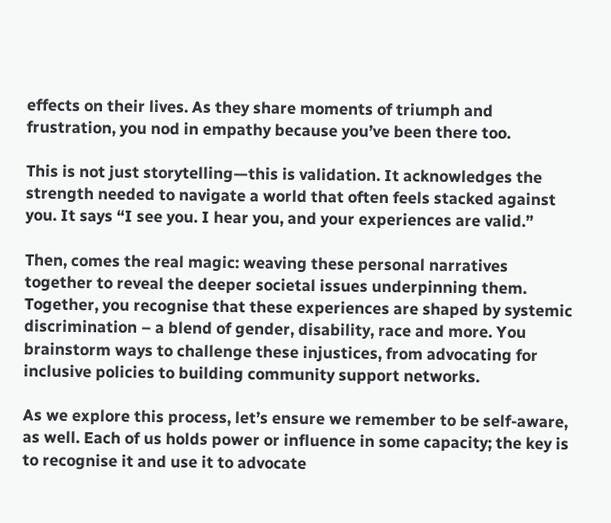effects on their lives. As they share moments of triumph and frustration, you nod in empathy because you’ve been there too.

This is not just storytelling—this is validation. It acknowledges the strength needed to navigate a world that often feels stacked against you. It says “I see you. I hear you, and your experiences are valid.”

Then, comes the real magic: weaving these personal narratives together to reveal the deeper societal issues underpinning them. Together, you recognise that these experiences are shaped by systemic discrimination – a blend of gender, disability, race and more. You brainstorm ways to challenge these injustices, from advocating for inclusive policies to building community support networks.

As we explore this process, let’s ensure we remember to be self-aware, as well. Each of us holds power or influence in some capacity; the key is to recognise it and use it to advocate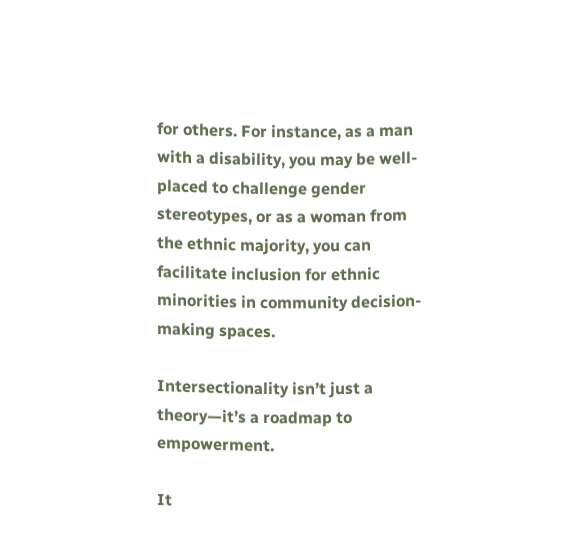for others. For instance, as a man with a disability, you may be well-placed to challenge gender stereotypes, or as a woman from the ethnic majority, you can facilitate inclusion for ethnic minorities in community decision-making spaces.

Intersectionality isn’t just a theory—it’s a roadmap to empowerment.

It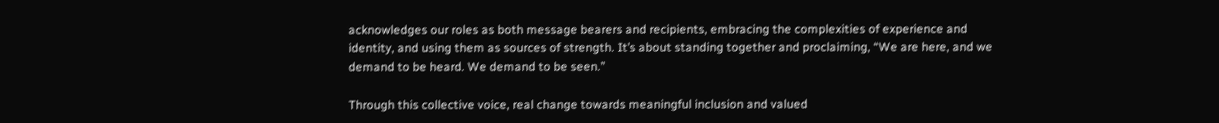acknowledges our roles as both message bearers and recipients, embracing the complexities of experience and identity, and using them as sources of strength. It’s about standing together and proclaiming, “We are here, and we demand to be heard. We demand to be seen.”

Through this collective voice, real change towards meaningful inclusion and valued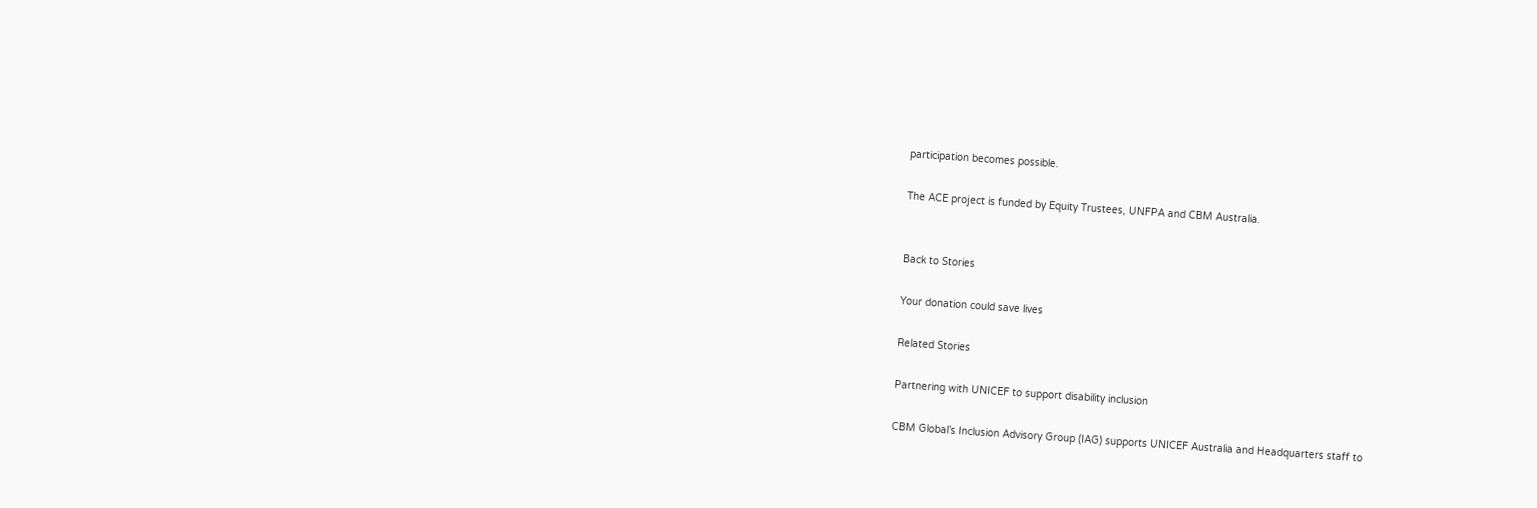participation becomes possible.

The ACE project is funded by Equity Trustees, UNFPA and CBM Australia.


Back to Stories

Your donation could save lives

Related Stories

Partnering with UNICEF to support disability inclusion

CBM Global’s Inclusion Advisory Group (IAG) supports UNICEF Australia and Headquarters staff to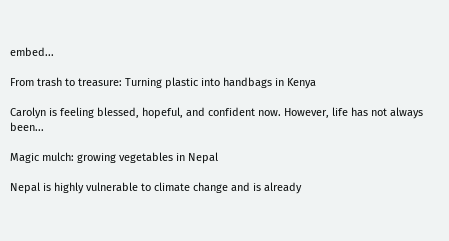embed...

From trash to treasure: Turning plastic into handbags in Kenya

Carolyn is feeling blessed, hopeful, and confident now. However, life has not always been...

Magic mulch: growing vegetables in Nepal

Nepal is highly vulnerable to climate change and is already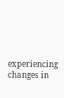experiencing changes in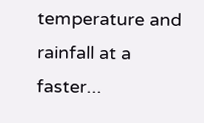temperature and rainfall at a faster...